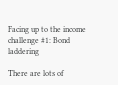Facing up to the income challenge #1: Bond laddering

There are lots of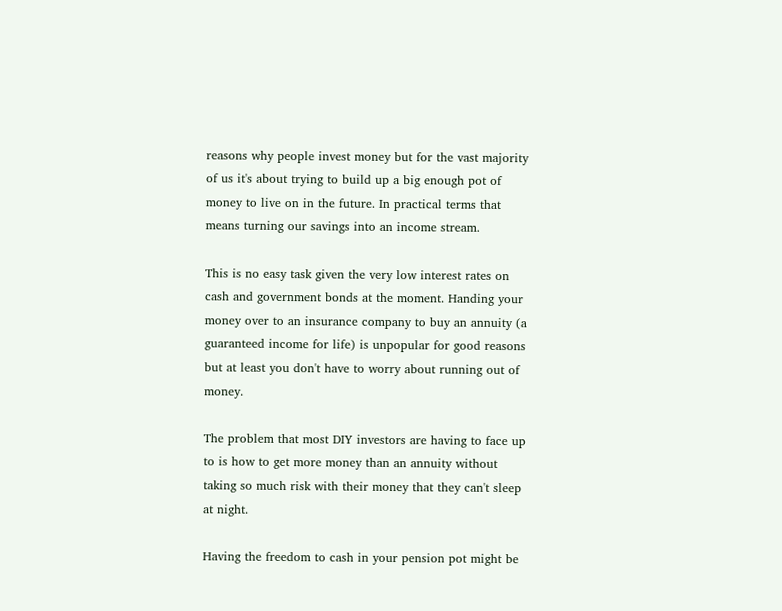reasons why people invest money but for the vast majority of us it's about trying to build up a big enough pot of money to live on in the future. In practical terms that means turning our savings into an income stream.

This is no easy task given the very low interest rates on cash and government bonds at the moment. Handing your money over to an insurance company to buy an annuity (a guaranteed income for life) is unpopular for good reasons but at least you don't have to worry about running out of money.

The problem that most DIY investors are having to face up to is how to get more money than an annuity without taking so much risk with their money that they can't sleep at night.

Having the freedom to cash in your pension pot might be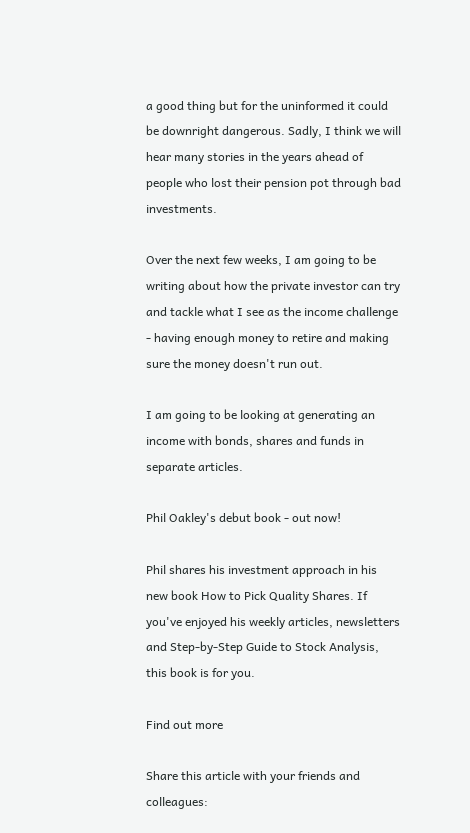a good thing but for the uninformed it could be downright dangerous. Sadly, I think we will hear many stories in the years ahead of people who lost their pension pot through bad investments.

Over the next few weeks, I am going to be writing about how the private investor can try and tackle what I see as the income challenge - having enough money to retire and making sure the money doesn't run out.

I am going to be looking at generating an income with bonds, shares and funds in separate articles.

Phil Oakley's debut book - out now!

Phil shares his investment approach in his new book How to Pick Quality Shares. If you've enjoyed his weekly articles, newsletters and Step-by-Step Guide to Stock Analysis, this book is for you.

Find out more

Share this article with your friends and colleagues: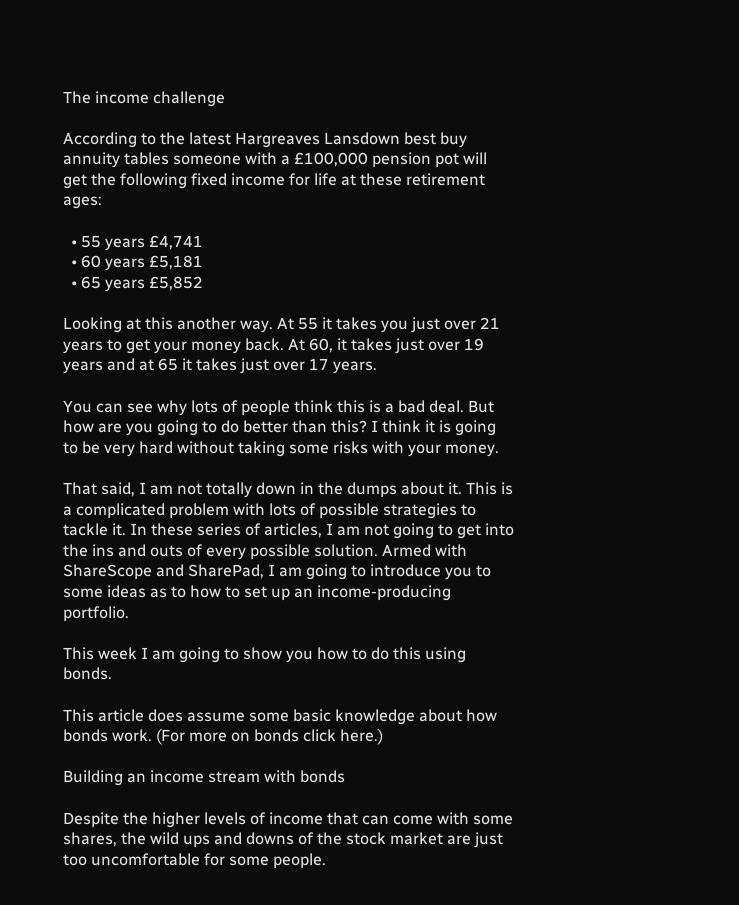The income challenge

According to the latest Hargreaves Lansdown best buy annuity tables someone with a £100,000 pension pot will get the following fixed income for life at these retirement ages:

  • 55 years £4,741
  • 60 years £5,181
  • 65 years £5,852

Looking at this another way. At 55 it takes you just over 21 years to get your money back. At 60, it takes just over 19 years and at 65 it takes just over 17 years.

You can see why lots of people think this is a bad deal. But how are you going to do better than this? I think it is going to be very hard without taking some risks with your money.

That said, I am not totally down in the dumps about it. This is a complicated problem with lots of possible strategies to tackle it. In these series of articles, I am not going to get into the ins and outs of every possible solution. Armed with ShareScope and SharePad, I am going to introduce you to some ideas as to how to set up an income-producing portfolio.

This week I am going to show you how to do this using bonds.

This article does assume some basic knowledge about how bonds work. (For more on bonds click here.)

Building an income stream with bonds

Despite the higher levels of income that can come with some shares, the wild ups and downs of the stock market are just too uncomfortable for some people.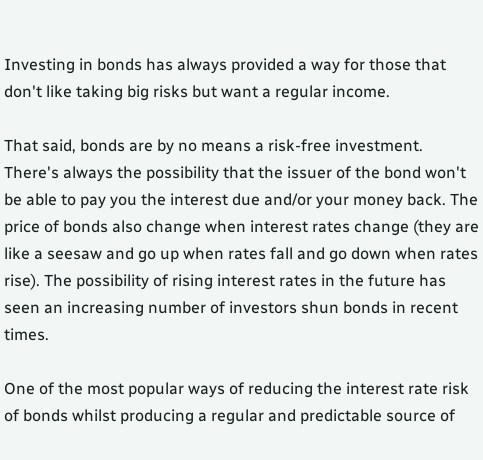Investing in bonds has always provided a way for those that don't like taking big risks but want a regular income.

That said, bonds are by no means a risk-free investment. There's always the possibility that the issuer of the bond won't be able to pay you the interest due and/or your money back. The price of bonds also change when interest rates change (they are like a seesaw and go up when rates fall and go down when rates rise). The possibility of rising interest rates in the future has seen an increasing number of investors shun bonds in recent times.

One of the most popular ways of reducing the interest rate risk of bonds whilst producing a regular and predictable source of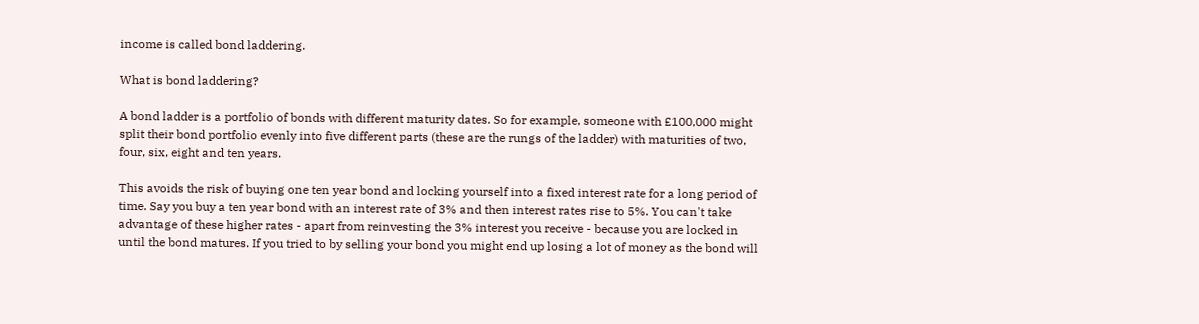income is called bond laddering.

What is bond laddering?

A bond ladder is a portfolio of bonds with different maturity dates. So for example, someone with £100,000 might split their bond portfolio evenly into five different parts (these are the rungs of the ladder) with maturities of two, four, six, eight and ten years.

This avoids the risk of buying one ten year bond and locking yourself into a fixed interest rate for a long period of time. Say you buy a ten year bond with an interest rate of 3% and then interest rates rise to 5%. You can't take advantage of these higher rates - apart from reinvesting the 3% interest you receive - because you are locked in until the bond matures. If you tried to by selling your bond you might end up losing a lot of money as the bond will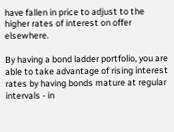have fallen in price to adjust to the higher rates of interest on offer elsewhere.

By having a bond ladder portfolio, you are able to take advantage of rising interest rates by having bonds mature at regular intervals - in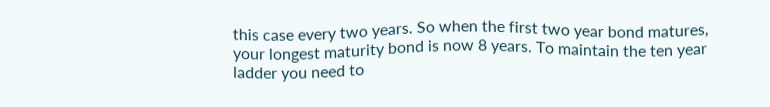this case every two years. So when the first two year bond matures, your longest maturity bond is now 8 years. To maintain the ten year ladder you need to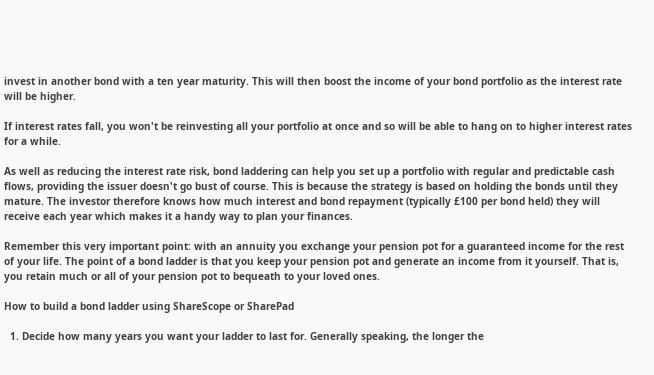invest in another bond with a ten year maturity. This will then boost the income of your bond portfolio as the interest rate will be higher.

If interest rates fall, you won't be reinvesting all your portfolio at once and so will be able to hang on to higher interest rates for a while.

As well as reducing the interest rate risk, bond laddering can help you set up a portfolio with regular and predictable cash flows, providing the issuer doesn't go bust of course. This is because the strategy is based on holding the bonds until they mature. The investor therefore knows how much interest and bond repayment (typically £100 per bond held) they will receive each year which makes it a handy way to plan your finances.

Remember this very important point: with an annuity you exchange your pension pot for a guaranteed income for the rest of your life. The point of a bond ladder is that you keep your pension pot and generate an income from it yourself. That is, you retain much or all of your pension pot to bequeath to your loved ones.

How to build a bond ladder using ShareScope or SharePad

  1. Decide how many years you want your ladder to last for. Generally speaking, the longer the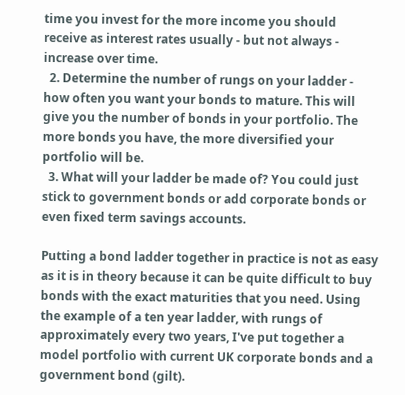time you invest for the more income you should receive as interest rates usually - but not always - increase over time.
  2. Determine the number of rungs on your ladder - how often you want your bonds to mature. This will give you the number of bonds in your portfolio. The more bonds you have, the more diversified your portfolio will be.
  3. What will your ladder be made of? You could just stick to government bonds or add corporate bonds or even fixed term savings accounts.

Putting a bond ladder together in practice is not as easy as it is in theory because it can be quite difficult to buy bonds with the exact maturities that you need. Using the example of a ten year ladder, with rungs of approximately every two years, I've put together a model portfolio with current UK corporate bonds and a government bond (gilt).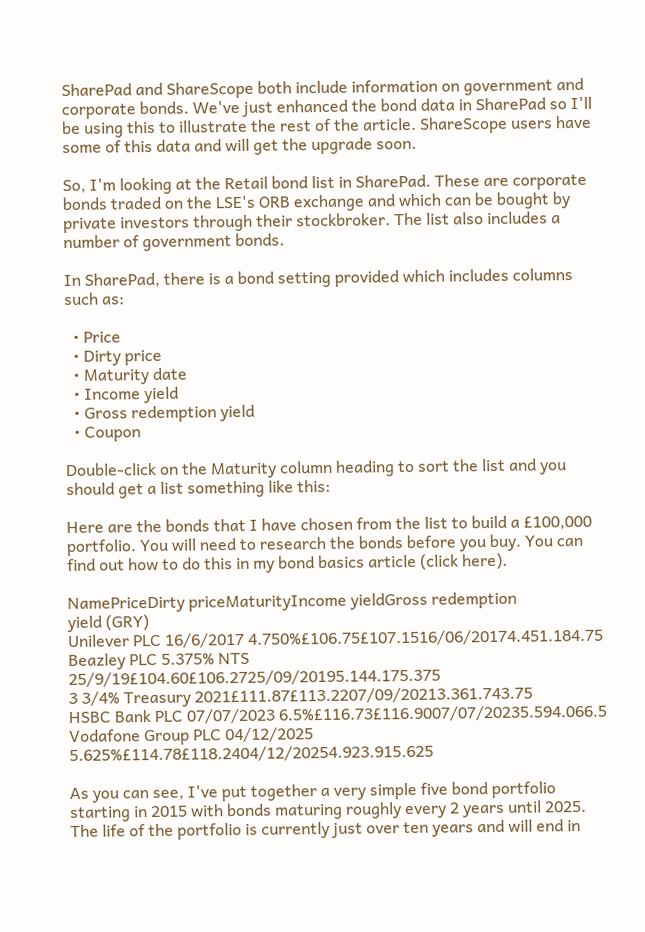SharePad and ShareScope both include information on government and corporate bonds. We've just enhanced the bond data in SharePad so I'll be using this to illustrate the rest of the article. ShareScope users have some of this data and will get the upgrade soon.

So, I'm looking at the Retail bond list in SharePad. These are corporate bonds traded on the LSE's ORB exchange and which can be bought by private investors through their stockbroker. The list also includes a number of government bonds.

In SharePad, there is a bond setting provided which includes columns such as:

  • Price
  • Dirty price
  • Maturity date
  • Income yield
  • Gross redemption yield
  • Coupon

Double-click on the Maturity column heading to sort the list and you should get a list something like this:

Here are the bonds that I have chosen from the list to build a £100,000 portfolio. You will need to research the bonds before you buy. You can find out how to do this in my bond basics article (click here).

NamePriceDirty priceMaturityIncome yieldGross redemption
yield (GRY)
Unilever PLC 16/6/2017 4.750%£106.75£107.1516/06/20174.451.184.75
Beazley PLC 5.375% NTS 25/9/19£104.60£106.2725/09/20195.144.175.375
3 3/4% Treasury 2021£111.87£113.2207/09/20213.361.743.75
HSBC Bank PLC 07/07/2023 6.5%£116.73£116.9007/07/20235.594.066.5
Vodafone Group PLC 04/12/2025 5.625%£114.78£118.2404/12/20254.923.915.625

As you can see, I've put together a very simple five bond portfolio starting in 2015 with bonds maturing roughly every 2 years until 2025. The life of the portfolio is currently just over ten years and will end in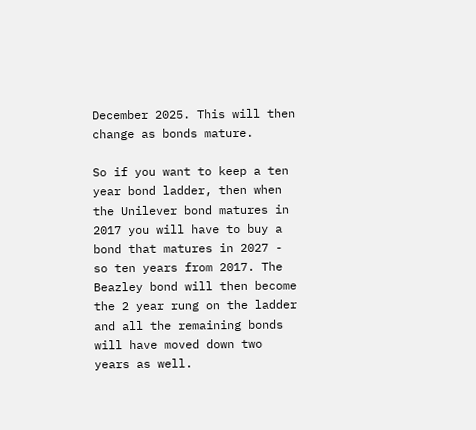December 2025. This will then change as bonds mature.

So if you want to keep a ten year bond ladder, then when the Unilever bond matures in 2017 you will have to buy a bond that matures in 2027 - so ten years from 2017. The Beazley bond will then become the 2 year rung on the ladder and all the remaining bonds will have moved down two years as well.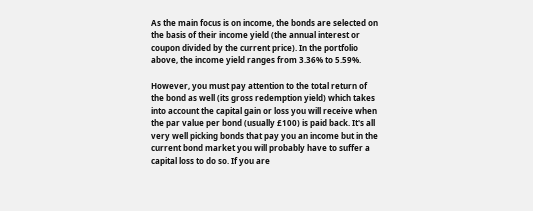As the main focus is on income, the bonds are selected on the basis of their income yield (the annual interest or coupon divided by the current price). In the portfolio above, the income yield ranges from 3.36% to 5.59%.

However, you must pay attention to the total return of the bond as well (its gross redemption yield) which takes into account the capital gain or loss you will receive when the par value per bond (usually £100) is paid back. It's all very well picking bonds that pay you an income but in the current bond market you will probably have to suffer a capital loss to do so. If you are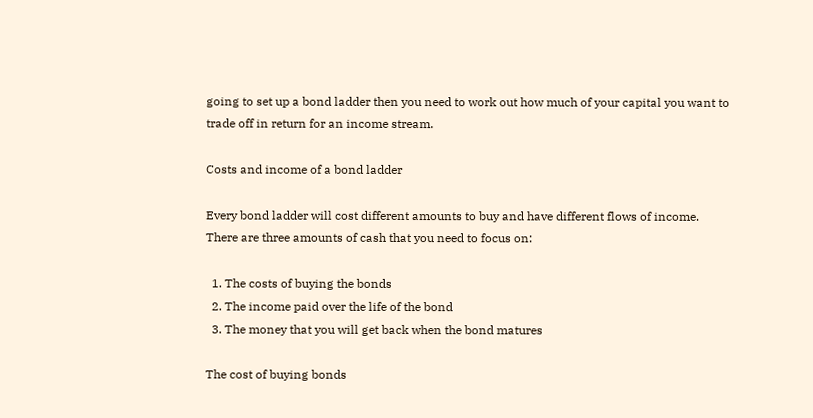going to set up a bond ladder then you need to work out how much of your capital you want to trade off in return for an income stream.

Costs and income of a bond ladder

Every bond ladder will cost different amounts to buy and have different flows of income. There are three amounts of cash that you need to focus on:

  1. The costs of buying the bonds
  2. The income paid over the life of the bond
  3. The money that you will get back when the bond matures

The cost of buying bonds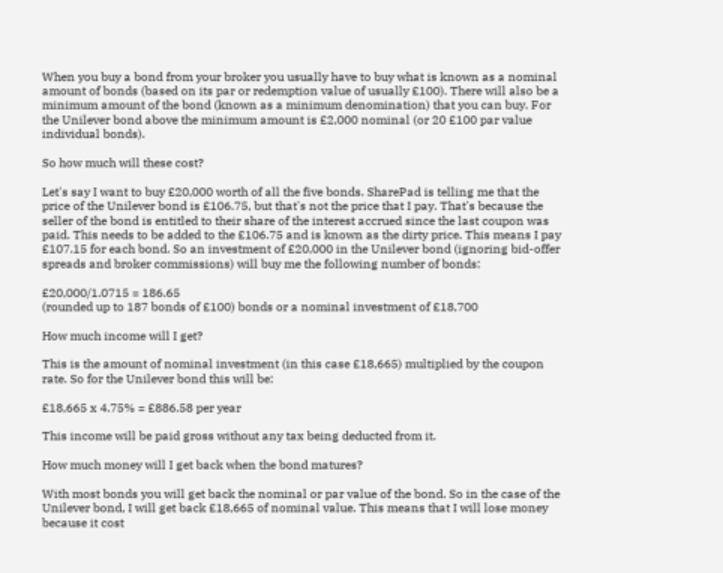When you buy a bond from your broker you usually have to buy what is known as a nominal amount of bonds (based on its par or redemption value of usually £100). There will also be a minimum amount of the bond (known as a minimum denomination) that you can buy. For the Unilever bond above the minimum amount is £2,000 nominal (or 20 £100 par value individual bonds).

So how much will these cost?

Let's say I want to buy £20,000 worth of all the five bonds. SharePad is telling me that the price of the Unilever bond is £106.75, but that's not the price that I pay. That's because the seller of the bond is entitled to their share of the interest accrued since the last coupon was paid. This needs to be added to the £106.75 and is known as the dirty price. This means I pay £107.15 for each bond. So an investment of £20,000 in the Unilever bond (ignoring bid-offer spreads and broker commissions) will buy me the following number of bonds:

£20,000/1.0715 = 186.65
(rounded up to 187 bonds of £100) bonds or a nominal investment of £18,700

How much income will I get?

This is the amount of nominal investment (in this case £18,665) multiplied by the coupon rate. So for the Unilever bond this will be:

£18,665 x 4.75% = £886.58 per year

This income will be paid gross without any tax being deducted from it.

How much money will I get back when the bond matures?

With most bonds you will get back the nominal or par value of the bond. So in the case of the Unilever bond, I will get back £18,665 of nominal value. This means that I will lose money because it cost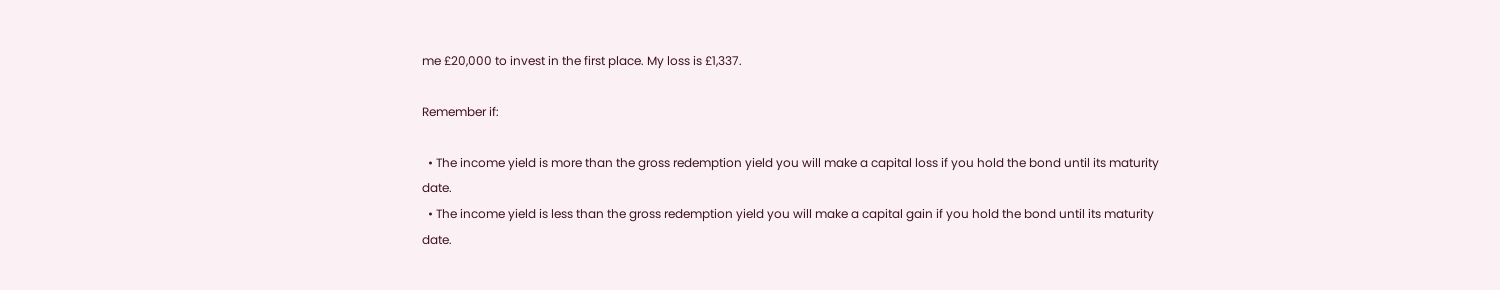me £20,000 to invest in the first place. My loss is £1,337.

Remember if:

  • The income yield is more than the gross redemption yield you will make a capital loss if you hold the bond until its maturity date.
  • The income yield is less than the gross redemption yield you will make a capital gain if you hold the bond until its maturity date.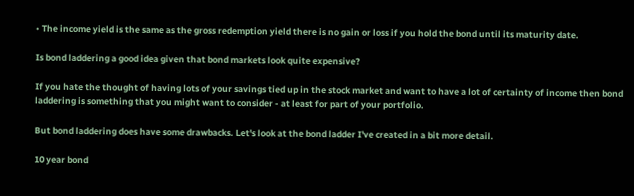• The income yield is the same as the gross redemption yield there is no gain or loss if you hold the bond until its maturity date.

Is bond laddering a good idea given that bond markets look quite expensive?

If you hate the thought of having lots of your savings tied up in the stock market and want to have a lot of certainty of income then bond laddering is something that you might want to consider - at least for part of your portfolio.

But bond laddering does have some drawbacks. Let's look at the bond ladder I've created in a bit more detail.

10 year bond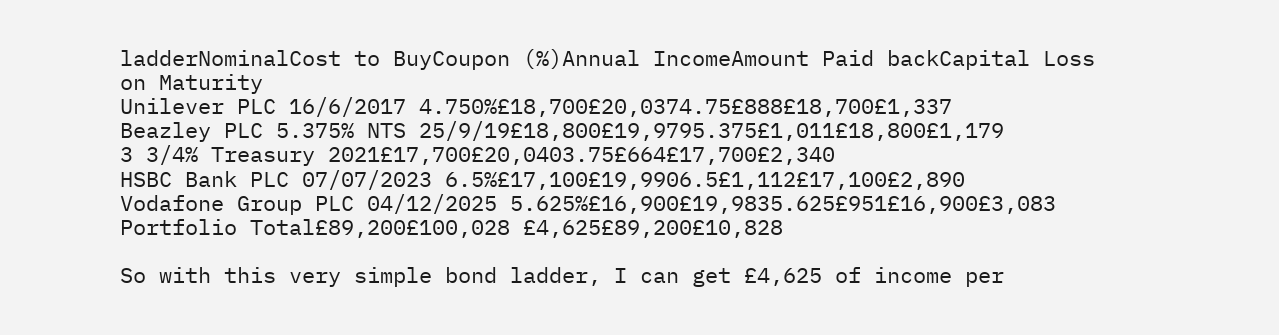ladderNominalCost to BuyCoupon (%)Annual IncomeAmount Paid backCapital Loss on Maturity
Unilever PLC 16/6/2017 4.750%£18,700£20,0374.75£888£18,700£1,337
Beazley PLC 5.375% NTS 25/9/19£18,800£19,9795.375£1,011£18,800£1,179
3 3/4% Treasury 2021£17,700£20,0403.75£664£17,700£2,340
HSBC Bank PLC 07/07/2023 6.5%£17,100£19,9906.5£1,112£17,100£2,890
Vodafone Group PLC 04/12/2025 5.625%£16,900£19,9835.625£951£16,900£3,083
Portfolio Total£89,200£100,028 £4,625£89,200£10,828

So with this very simple bond ladder, I can get £4,625 of income per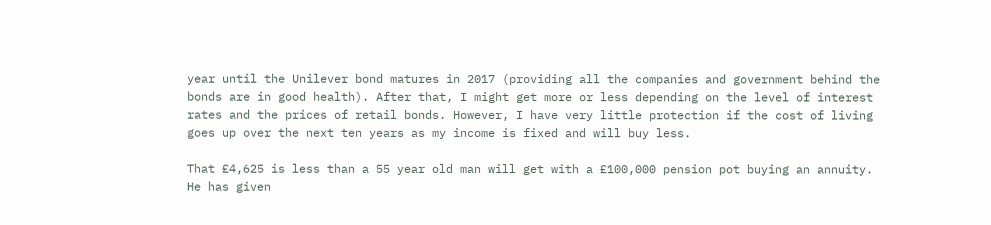year until the Unilever bond matures in 2017 (providing all the companies and government behind the bonds are in good health). After that, I might get more or less depending on the level of interest rates and the prices of retail bonds. However, I have very little protection if the cost of living goes up over the next ten years as my income is fixed and will buy less.

That £4,625 is less than a 55 year old man will get with a £100,000 pension pot buying an annuity. He has given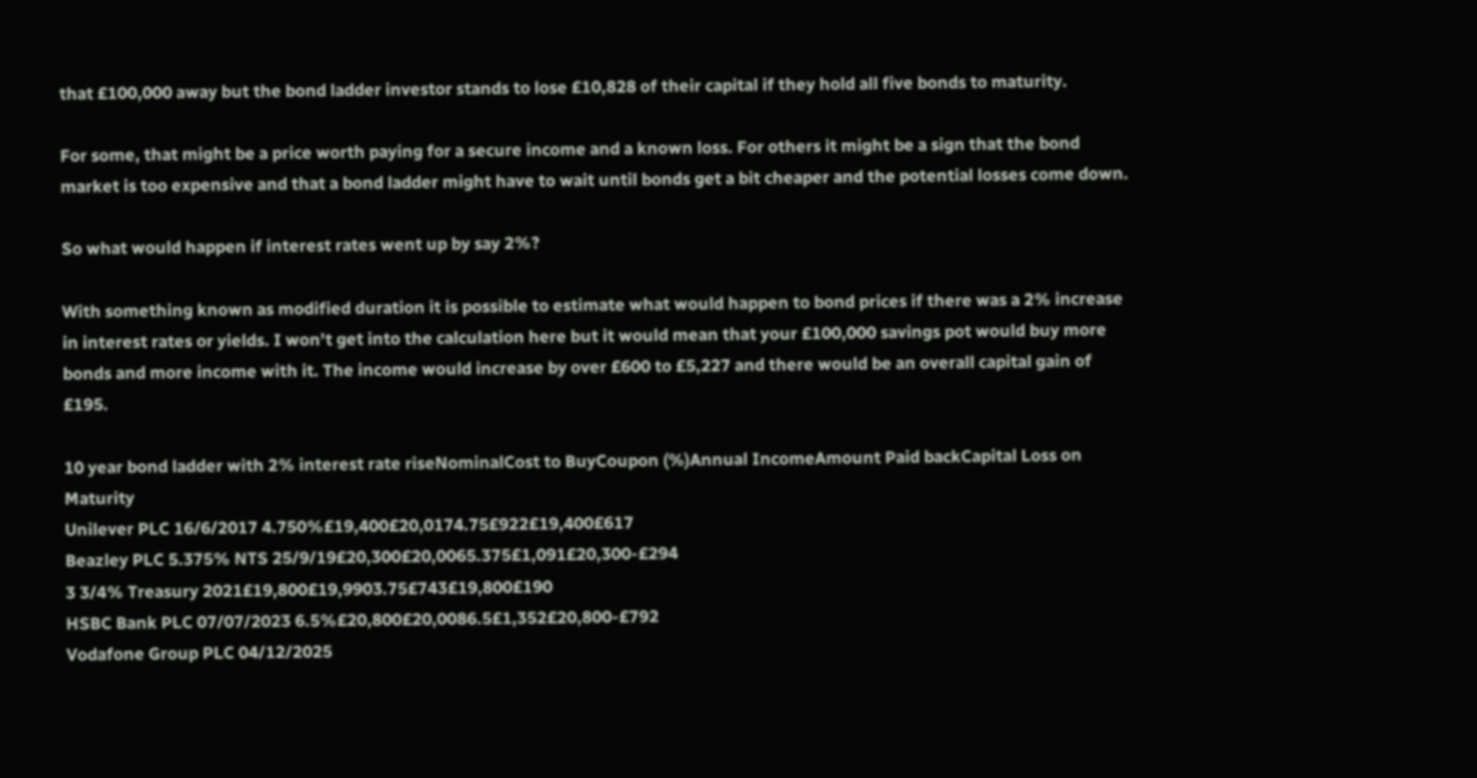that £100,000 away but the bond ladder investor stands to lose £10,828 of their capital if they hold all five bonds to maturity.

For some, that might be a price worth paying for a secure income and a known loss. For others it might be a sign that the bond market is too expensive and that a bond ladder might have to wait until bonds get a bit cheaper and the potential losses come down.

So what would happen if interest rates went up by say 2%?

With something known as modified duration it is possible to estimate what would happen to bond prices if there was a 2% increase in interest rates or yields. I won't get into the calculation here but it would mean that your £100,000 savings pot would buy more bonds and more income with it. The income would increase by over £600 to £5,227 and there would be an overall capital gain of £195.

10 year bond ladder with 2% interest rate riseNominalCost to BuyCoupon (%)Annual IncomeAmount Paid backCapital Loss on Maturity
Unilever PLC 16/6/2017 4.750%£19,400£20,0174.75£922£19,400£617
Beazley PLC 5.375% NTS 25/9/19£20,300£20,0065.375£1,091£20,300-£294
3 3/4% Treasury 2021£19,800£19,9903.75£743£19,800£190
HSBC Bank PLC 07/07/2023 6.5%£20,800£20,0086.5£1,352£20,800-£792
Vodafone Group PLC 04/12/2025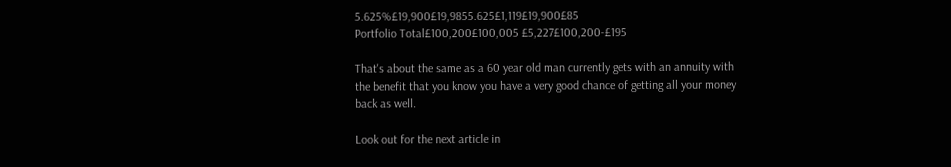5.625%£19,900£19,9855.625£1,119£19,900£85
Portfolio Total£100,200£100,005 £5,227£100,200-£195

That's about the same as a 60 year old man currently gets with an annuity with the benefit that you know you have a very good chance of getting all your money back as well.

Look out for the next article in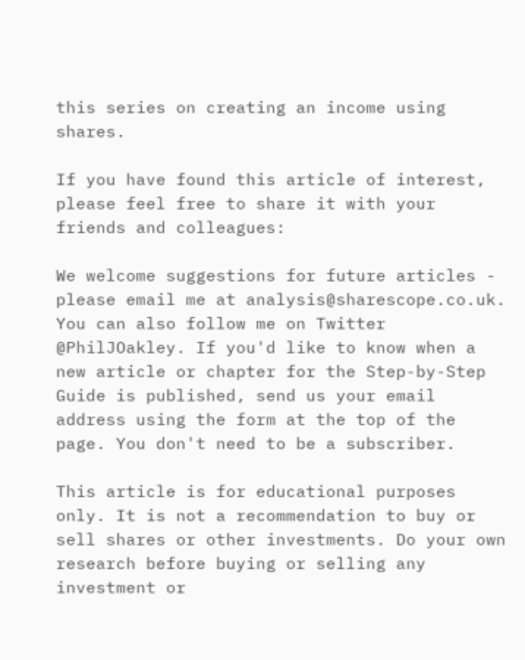this series on creating an income using shares.

If you have found this article of interest, please feel free to share it with your friends and colleagues:

We welcome suggestions for future articles - please email me at analysis@sharescope.co.uk. You can also follow me on Twitter @PhilJOakley. If you'd like to know when a new article or chapter for the Step-by-Step Guide is published, send us your email address using the form at the top of the page. You don't need to be a subscriber.

This article is for educational purposes only. It is not a recommendation to buy or sell shares or other investments. Do your own research before buying or selling any investment or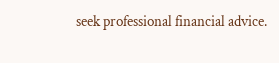seek professional financial advice.